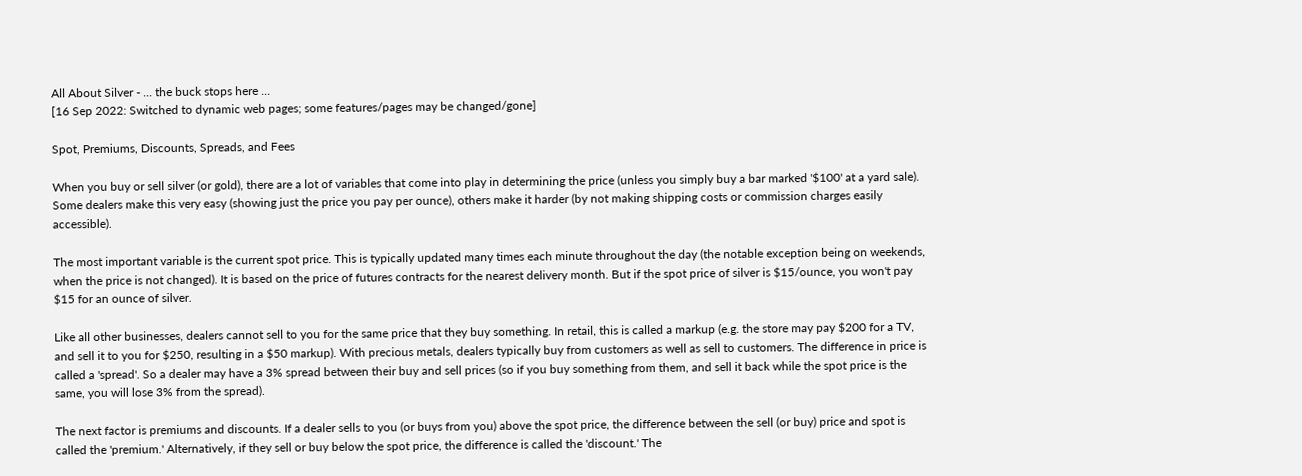All About Silver - ... the buck stops here ...
[16 Sep 2022: Switched to dynamic web pages; some features/pages may be changed/gone]

Spot, Premiums, Discounts, Spreads, and Fees

When you buy or sell silver (or gold), there are a lot of variables that come into play in determining the price (unless you simply buy a bar marked '$100' at a yard sale). Some dealers make this very easy (showing just the price you pay per ounce), others make it harder (by not making shipping costs or commission charges easily accessible).

The most important variable is the current spot price. This is typically updated many times each minute throughout the day (the notable exception being on weekends, when the price is not changed). It is based on the price of futures contracts for the nearest delivery month. But if the spot price of silver is $15/ounce, you won't pay $15 for an ounce of silver.

Like all other businesses, dealers cannot sell to you for the same price that they buy something. In retail, this is called a markup (e.g. the store may pay $200 for a TV, and sell it to you for $250, resulting in a $50 markup). With precious metals, dealers typically buy from customers as well as sell to customers. The difference in price is called a 'spread'. So a dealer may have a 3% spread between their buy and sell prices (so if you buy something from them, and sell it back while the spot price is the same, you will lose 3% from the spread).

The next factor is premiums and discounts. If a dealer sells to you (or buys from you) above the spot price, the difference between the sell (or buy) price and spot is called the 'premium.' Alternatively, if they sell or buy below the spot price, the difference is called the 'discount.' The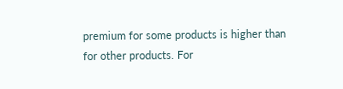premium for some products is higher than for other products. For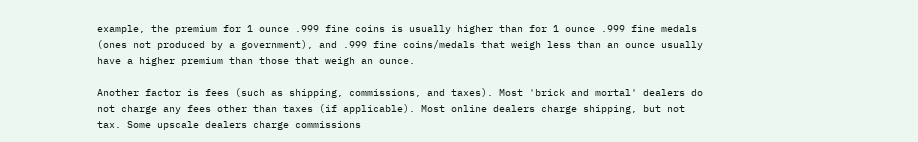example, the premium for 1 ounce .999 fine coins is usually higher than for 1 ounce .999 fine medals (ones not produced by a government), and .999 fine coins/medals that weigh less than an ounce usually have a higher premium than those that weigh an ounce.

Another factor is fees (such as shipping, commissions, and taxes). Most 'brick and mortal' dealers do not charge any fees other than taxes (if applicable). Most online dealers charge shipping, but not tax. Some upscale dealers charge commissions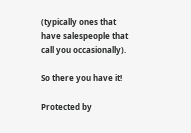(typically ones that have salespeople that call you occasionally).

So there you have it!

Protected by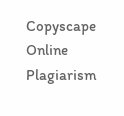Copyscape Online Plagiarism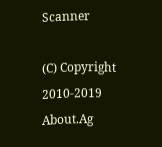Scanner

(C) Copyright 2010-2019 About.Ag